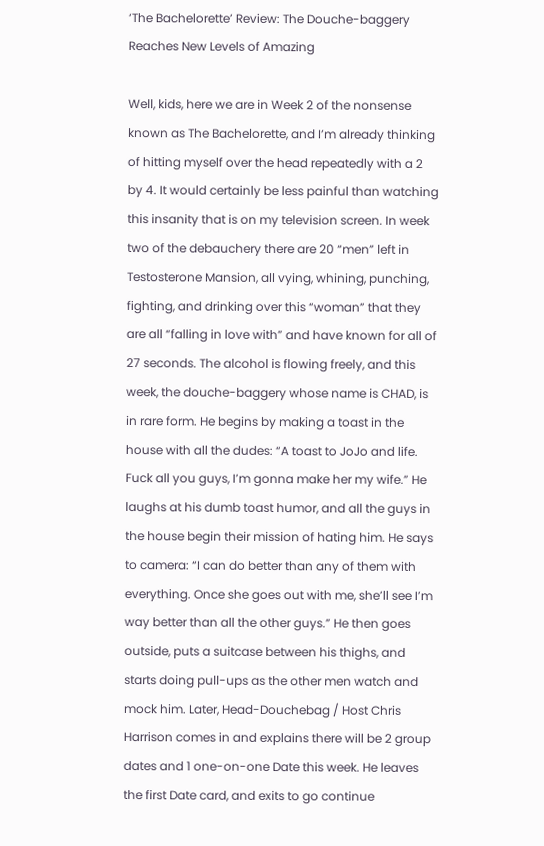‘The Bachelorette’ Review: The Douche-baggery Reaches New Levels of Amazing

Well, kids, here we are in Week 2 of the nonsense known as The Bachelorette, and I’m already thinking of hitting myself over the head repeatedly with a 2 by 4. It would certainly be less painful than watching this insanity that is on my television screen. In week two of the debauchery there are 20 “men” left in Testosterone Mansion, all vying, whining, punching, fighting, and drinking over this “woman” that they are all “falling in love with” and have known for all of 27 seconds. The alcohol is flowing freely, and this week, the douche-baggery whose name is CHAD, is in rare form. He begins by making a toast in the house with all the dudes: “A toast to JoJo and life. Fuck all you guys, I’m gonna make her my wife.” He laughs at his dumb toast humor, and all the guys in the house begin their mission of hating him. He says to camera: “I can do better than any of them with everything. Once she goes out with me, she’ll see I’m way better than all the other guys.” He then goes outside, puts a suitcase between his thighs, and starts doing pull-ups as the other men watch and mock him. Later, Head-Douchebag / Host Chris Harrison comes in and explains there will be 2 group dates and 1 one-on-one Date this week. He leaves the first Date card, and exits to go continue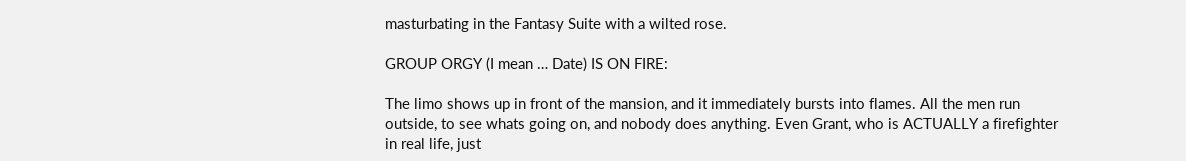masturbating in the Fantasy Suite with a wilted rose.

GROUP ORGY (I mean … Date) IS ON FIRE:

The limo shows up in front of the mansion, and it immediately bursts into flames. All the men run outside, to see whats going on, and nobody does anything. Even Grant, who is ACTUALLY a firefighter in real life, just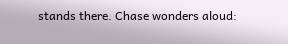stands there. Chase wonders aloud: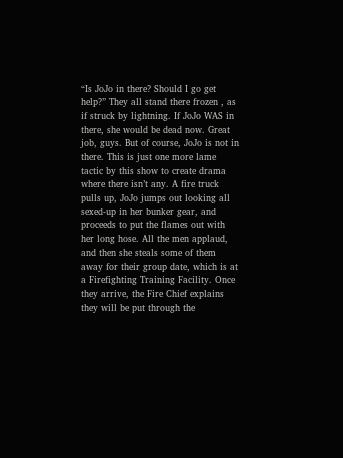“Is JoJo in there? Should I go get help?” They all stand there frozen , as if struck by lightning. If JoJo WAS in there, she would be dead now. Great job, guys. But of course, JoJo is not in there. This is just one more lame tactic by this show to create drama where there isn’t any. A fire truck pulls up, JoJo jumps out looking all sexed-up in her bunker gear, and proceeds to put the flames out with her long hose. All the men applaud, and then she steals some of them away for their group date, which is at a Firefighting Training Facility. Once they arrive, the Fire Chief explains they will be put through the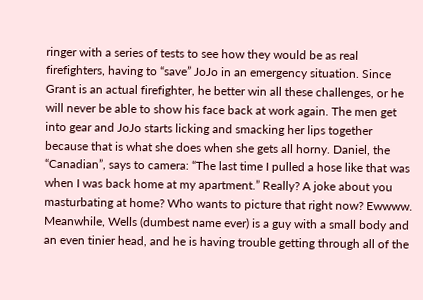ringer with a series of tests to see how they would be as real firefighters, having to “save” JoJo in an emergency situation. Since Grant is an actual firefighter, he better win all these challenges, or he will never be able to show his face back at work again. The men get into gear and JoJo starts licking and smacking her lips together because that is what she does when she gets all horny. Daniel, the “Canadian”, says to camera: “The last time I pulled a hose like that was when I was back home at my apartment.” Really? A joke about you masturbating at home? Who wants to picture that right now? Ewwww. Meanwhile, Wells (dumbest name ever) is a guy with a small body and an even tinier head, and he is having trouble getting through all of the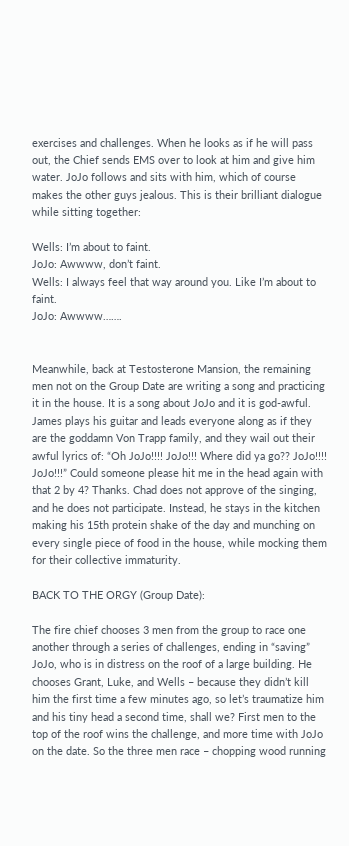exercises and challenges. When he looks as if he will pass out, the Chief sends EMS over to look at him and give him water. JoJo follows and sits with him, which of course makes the other guys jealous. This is their brilliant dialogue while sitting together:

Wells: I’m about to faint.
JoJo: Awwww, don’t faint.
Wells: I always feel that way around you. Like I’m about to faint.
JoJo: Awwww…….


Meanwhile, back at Testosterone Mansion, the remaining men not on the Group Date are writing a song and practicing it in the house. It is a song about JoJo and it is god-awful. James plays his guitar and leads everyone along as if they are the goddamn Von Trapp family, and they wail out their awful lyrics of: “Oh JoJo!!!! JoJo!!! Where did ya go?? JoJo!!!! JoJo!!!” Could someone please hit me in the head again with that 2 by 4? Thanks. Chad does not approve of the singing, and he does not participate. Instead, he stays in the kitchen making his 15th protein shake of the day and munching on every single piece of food in the house, while mocking them for their collective immaturity.

BACK TO THE ORGY (Group Date):

The fire chief chooses 3 men from the group to race one another through a series of challenges, ending in “saving” JoJo, who is in distress on the roof of a large building. He chooses Grant, Luke, and Wells – because they didn’t kill him the first time a few minutes ago, so let’s traumatize him and his tiny head a second time, shall we? First men to the top of the roof wins the challenge, and more time with JoJo on the date. So the three men race – chopping wood running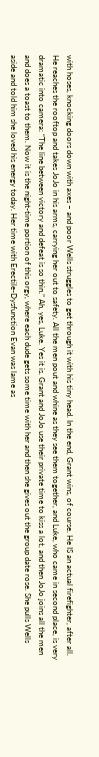with hoses, knocking doors down with axes – and poor Wells struggles to get through it with his tiny head. In the end, Grant wins, of course. He IS an actual firefighter, after all. He reaches the rooftop and takes JoJo in his arms, carrying her out to safety. All the men pout and whine as they see them together, and Luke, who came in second place, is very dramatic into camera: “The line between victory and defeat is so thin.” Ah, yes, Luke. Yes it is. Grant and JoJo use their private time to kiss a lot, and then JoJo joins all the men and does a toast to them. Now it is the night-time portion of this orgy, where each dude gets some time with her and then she gives out the group date rose. She pulls Wells aside and told him she loved his energy today. Her time with Erectile-Dysfunction Evan was lame as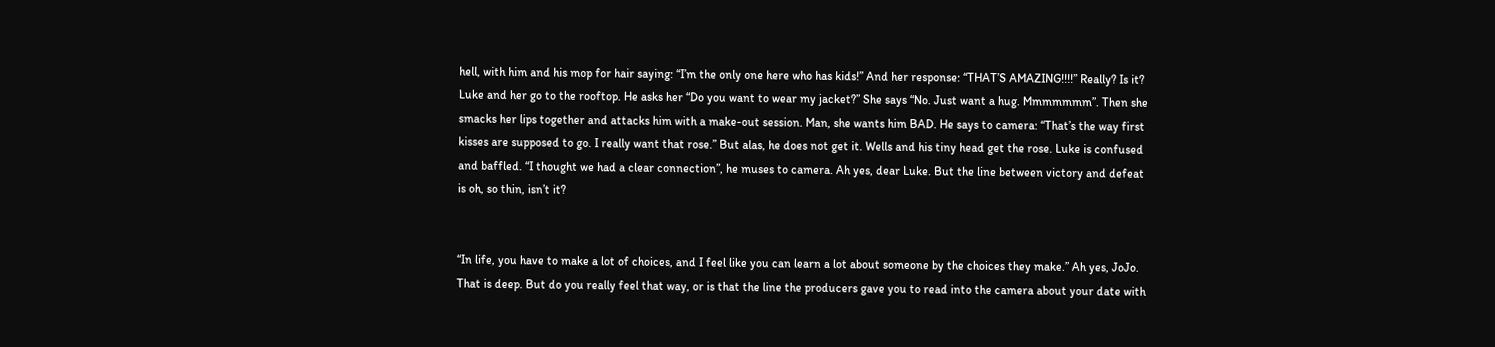hell, with him and his mop for hair saying: “I’m the only one here who has kids!” And her response: “THAT’S AMAZING!!!!” Really? Is it? Luke and her go to the rooftop. He asks her “Do you want to wear my jacket?” She says “No. Just want a hug. Mmmmmmm”. Then she smacks her lips together and attacks him with a make-out session. Man, she wants him BAD. He says to camera: “That’s the way first kisses are supposed to go. I really want that rose.” But alas, he does not get it. Wells and his tiny head get the rose. Luke is confused and baffled. “I thought we had a clear connection”, he muses to camera. Ah yes, dear Luke. But the line between victory and defeat is oh, so thin, isn’t it?


“In life, you have to make a lot of choices, and I feel like you can learn a lot about someone by the choices they make.” Ah yes, JoJo. That is deep. But do you really feel that way, or is that the line the producers gave you to read into the camera about your date with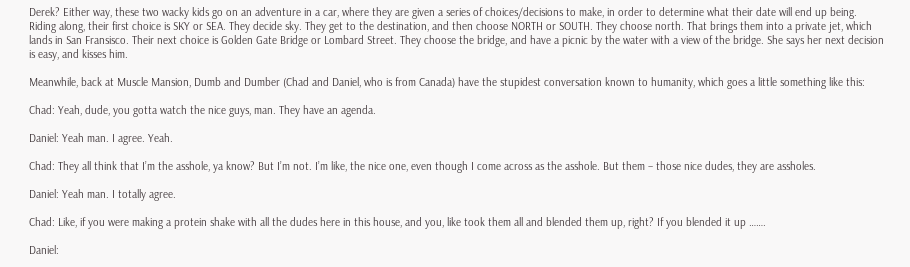Derek? Either way, these two wacky kids go on an adventure in a car, where they are given a series of choices/decisions to make, in order to determine what their date will end up being. Riding along, their first choice is SKY or SEA. They decide sky. They get to the destination, and then choose NORTH or SOUTH. They choose north. That brings them into a private jet, which lands in San Fransisco. Their next choice is Golden Gate Bridge or Lombard Street. They choose the bridge, and have a picnic by the water with a view of the bridge. She says her next decision is easy, and kisses him.

Meanwhile, back at Muscle Mansion, Dumb and Dumber (Chad and Daniel, who is from Canada) have the stupidest conversation known to humanity, which goes a little something like this:

Chad: Yeah, dude, you gotta watch the nice guys, man. They have an agenda.

Daniel: Yeah man. I agree. Yeah.

Chad: They all think that I’m the asshole, ya know? But I’m not. I’m like, the nice one, even though I come across as the asshole. But them – those nice dudes, they are assholes.

Daniel: Yeah man. I totally agree.

Chad: Like, if you were making a protein shake with all the dudes here in this house, and you, like took them all and blended them up, right? If you blended it up …….

Daniel: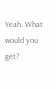Yeah. What would you get?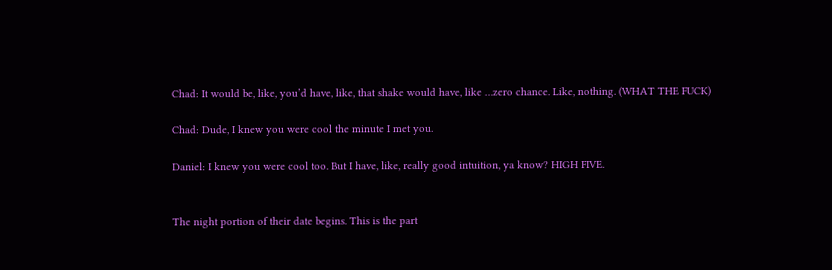Chad: It would be, like, you’d have, like, that shake would have, like …zero chance. Like, nothing. (WHAT THE FUCK)

Chad: Dude, I knew you were cool the minute I met you.

Daniel: I knew you were cool too. But I have, like, really good intuition, ya know? HIGH FIVE.


The night portion of their date begins. This is the part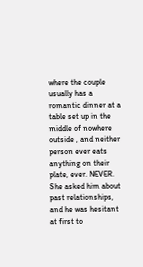where the couple usually has a romantic dinner at a table set up in the middle of nowhere outside , and neither person ever eats anything on their plate, ever. NEVER. She asked him about past relationships, and he was hesitant at first to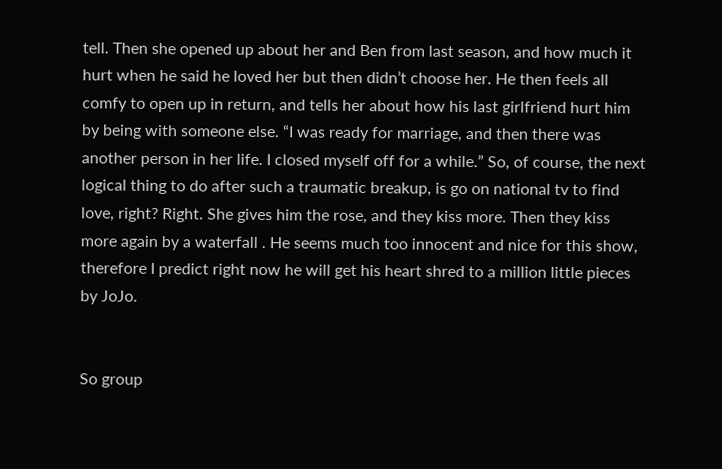tell. Then she opened up about her and Ben from last season, and how much it hurt when he said he loved her but then didn’t choose her. He then feels all comfy to open up in return, and tells her about how his last girlfriend hurt him by being with someone else. “I was ready for marriage, and then there was another person in her life. I closed myself off for a while.” So, of course, the next logical thing to do after such a traumatic breakup, is go on national tv to find love, right? Right. She gives him the rose, and they kiss more. Then they kiss more again by a waterfall . He seems much too innocent and nice for this show, therefore I predict right now he will get his heart shred to a million little pieces by JoJo.


So group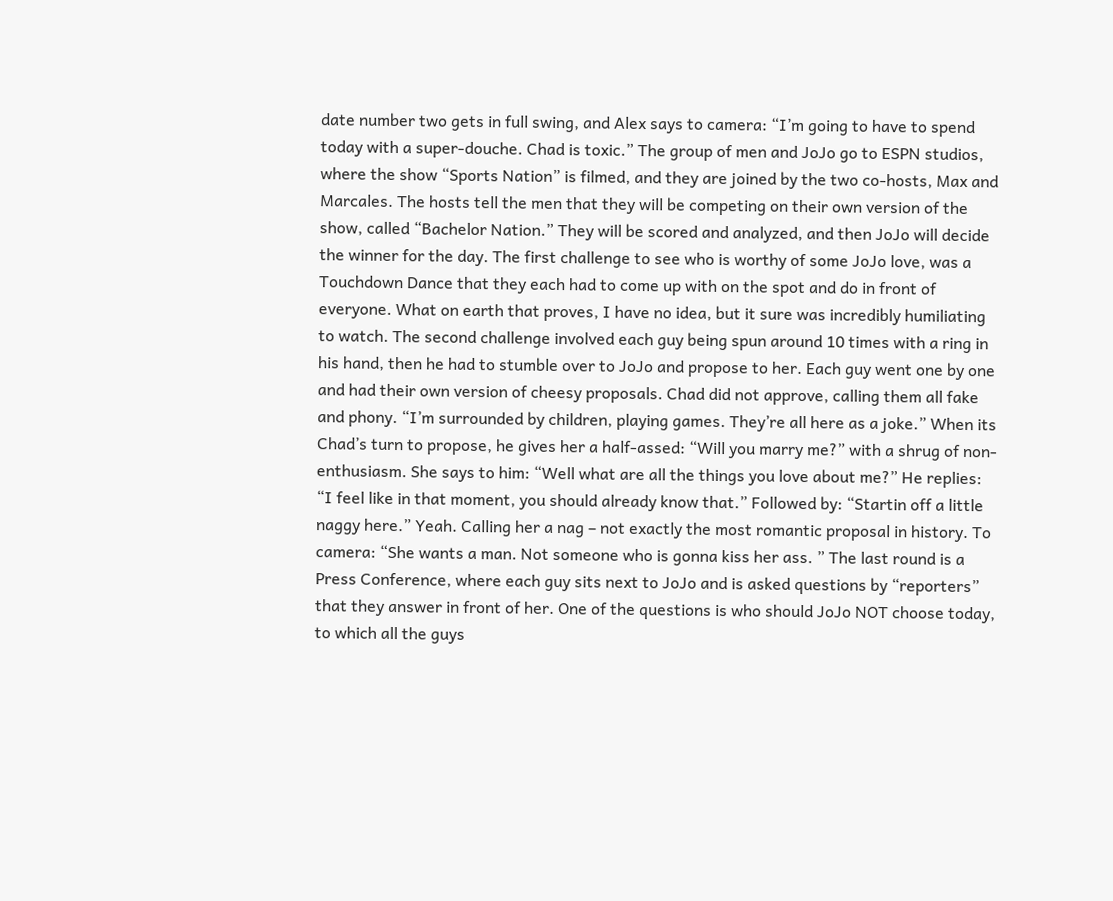date number two gets in full swing, and Alex says to camera: “I’m going to have to spend today with a super-douche. Chad is toxic.” The group of men and JoJo go to ESPN studios, where the show “Sports Nation” is filmed, and they are joined by the two co-hosts, Max and Marcales. The hosts tell the men that they will be competing on their own version of the show, called “Bachelor Nation.” They will be scored and analyzed, and then JoJo will decide the winner for the day. The first challenge to see who is worthy of some JoJo love, was a Touchdown Dance that they each had to come up with on the spot and do in front of everyone. What on earth that proves, I have no idea, but it sure was incredibly humiliating to watch. The second challenge involved each guy being spun around 10 times with a ring in his hand, then he had to stumble over to JoJo and propose to her. Each guy went one by one and had their own version of cheesy proposals. Chad did not approve, calling them all fake and phony. “I’m surrounded by children, playing games. They’re all here as a joke.” When its Chad’s turn to propose, he gives her a half-assed: “Will you marry me?” with a shrug of non-enthusiasm. She says to him: “Well what are all the things you love about me?” He replies: “I feel like in that moment, you should already know that.” Followed by: “Startin off a little naggy here.” Yeah. Calling her a nag – not exactly the most romantic proposal in history. To camera: “She wants a man. Not someone who is gonna kiss her ass. ” The last round is a Press Conference, where each guy sits next to JoJo and is asked questions by “reporters” that they answer in front of her. One of the questions is who should JoJo NOT choose today, to which all the guys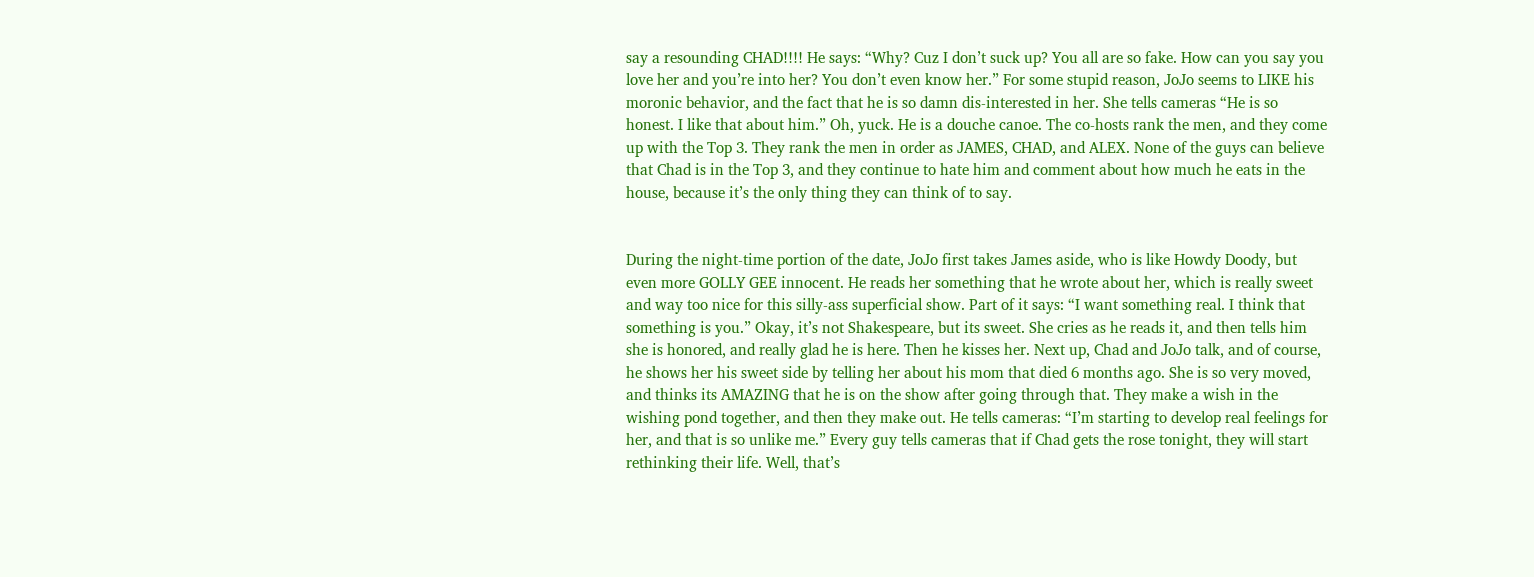say a resounding CHAD!!!! He says: “Why? Cuz I don’t suck up? You all are so fake. How can you say you love her and you’re into her? You don’t even know her.” For some stupid reason, JoJo seems to LIKE his moronic behavior, and the fact that he is so damn dis-interested in her. She tells cameras “He is so honest. I like that about him.” Oh, yuck. He is a douche canoe. The co-hosts rank the men, and they come up with the Top 3. They rank the men in order as JAMES, CHAD, and ALEX. None of the guys can believe that Chad is in the Top 3, and they continue to hate him and comment about how much he eats in the house, because it’s the only thing they can think of to say.


During the night-time portion of the date, JoJo first takes James aside, who is like Howdy Doody, but even more GOLLY GEE innocent. He reads her something that he wrote about her, which is really sweet and way too nice for this silly-ass superficial show. Part of it says: “I want something real. I think that something is you.” Okay, it’s not Shakespeare, but its sweet. She cries as he reads it, and then tells him she is honored, and really glad he is here. Then he kisses her. Next up, Chad and JoJo talk, and of course, he shows her his sweet side by telling her about his mom that died 6 months ago. She is so very moved, and thinks its AMAZING that he is on the show after going through that. They make a wish in the wishing pond together, and then they make out. He tells cameras: “I’m starting to develop real feelings for her, and that is so unlike me.” Every guy tells cameras that if Chad gets the rose tonight, they will start rethinking their life. Well, that’s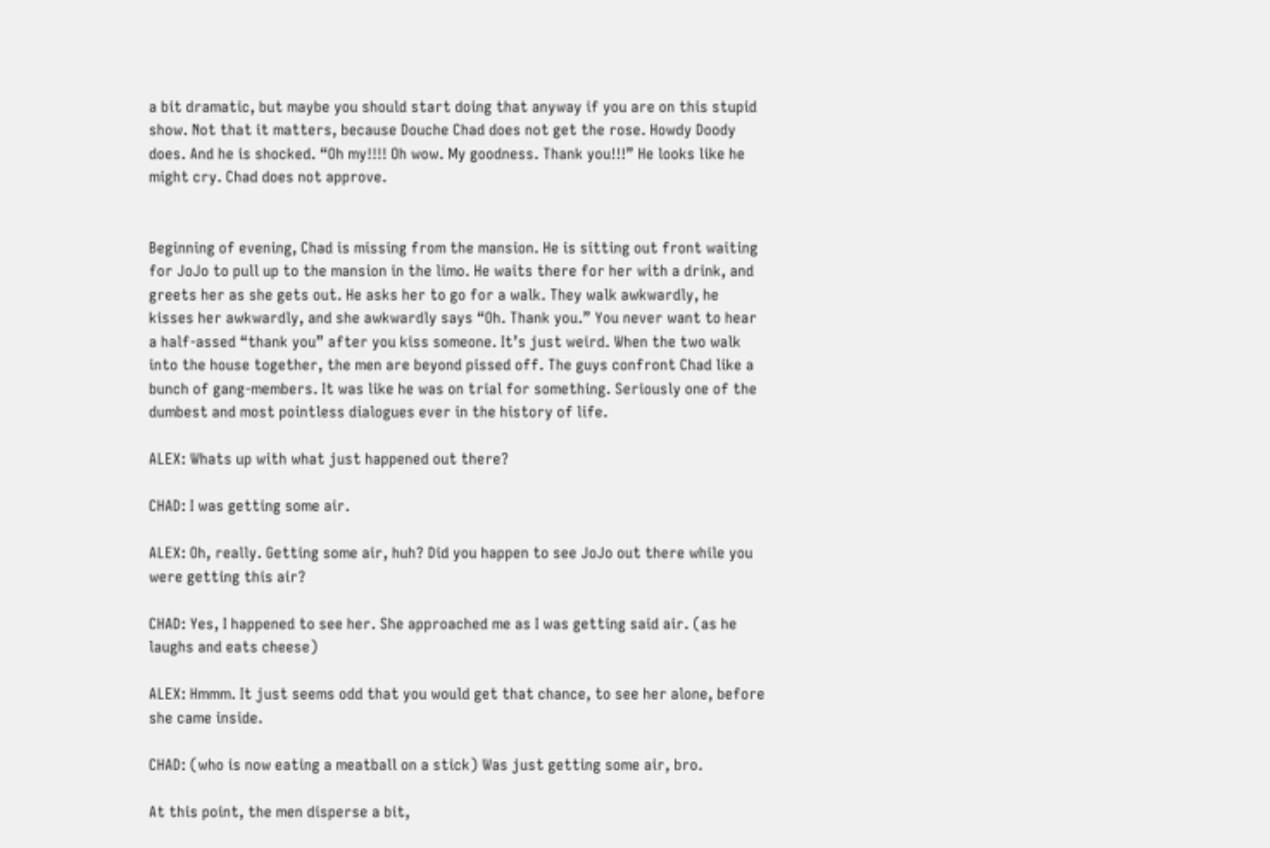a bit dramatic, but maybe you should start doing that anyway if you are on this stupid show. Not that it matters, because Douche Chad does not get the rose. Howdy Doody does. And he is shocked. “Oh my!!!! Oh wow. My goodness. Thank you!!!” He looks like he might cry. Chad does not approve.


Beginning of evening, Chad is missing from the mansion. He is sitting out front waiting for JoJo to pull up to the mansion in the limo. He waits there for her with a drink, and greets her as she gets out. He asks her to go for a walk. They walk awkwardly, he kisses her awkwardly, and she awkwardly says “Oh. Thank you.” You never want to hear a half-assed “thank you” after you kiss someone. It’s just weird. When the two walk into the house together, the men are beyond pissed off. The guys confront Chad like a bunch of gang-members. It was like he was on trial for something. Seriously one of the dumbest and most pointless dialogues ever in the history of life.

ALEX: Whats up with what just happened out there?

CHAD: I was getting some air.

ALEX: Oh, really. Getting some air, huh? Did you happen to see JoJo out there while you were getting this air?

CHAD: Yes, I happened to see her. She approached me as I was getting said air. (as he laughs and eats cheese)

ALEX: Hmmm. It just seems odd that you would get that chance, to see her alone, before she came inside.

CHAD: (who is now eating a meatball on a stick) Was just getting some air, bro.

At this point, the men disperse a bit,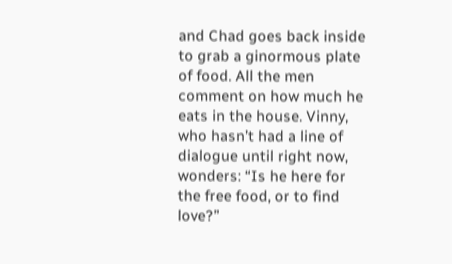and Chad goes back inside to grab a ginormous plate of food. All the men comment on how much he eats in the house. Vinny, who hasn’t had a line of dialogue until right now, wonders: “Is he here for the free food, or to find love?”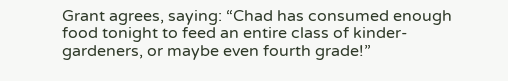Grant agrees, saying: “Chad has consumed enough food tonight to feed an entire class of kinder-gardeners, or maybe even fourth grade!”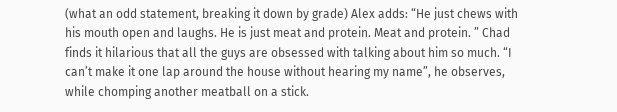(what an odd statement, breaking it down by grade) Alex adds: “He just chews with his mouth open and laughs. He is just meat and protein. Meat and protein. ” Chad finds it hilarious that all the guys are obsessed with talking about him so much. “I can’t make it one lap around the house without hearing my name”, he observes, while chomping another meatball on a stick.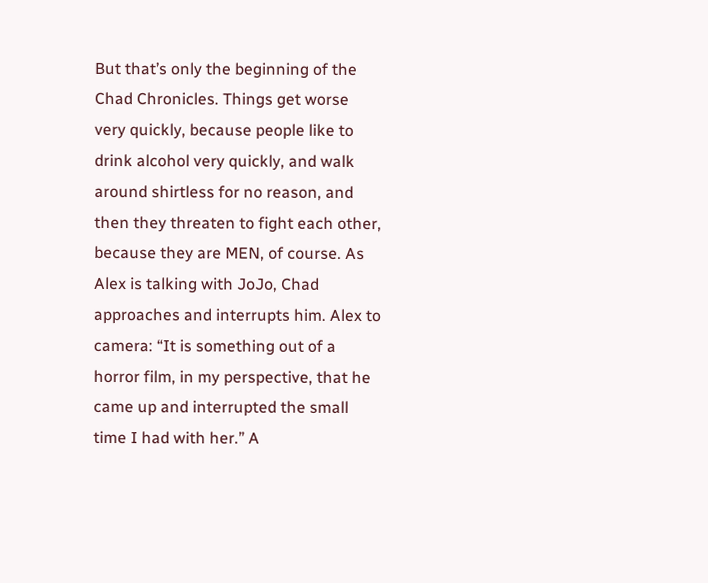But that’s only the beginning of the Chad Chronicles. Things get worse very quickly, because people like to drink alcohol very quickly, and walk around shirtless for no reason, and then they threaten to fight each other, because they are MEN, of course. As Alex is talking with JoJo, Chad approaches and interrupts him. Alex to camera: “It is something out of a horror film, in my perspective, that he came up and interrupted the small time I had with her.” A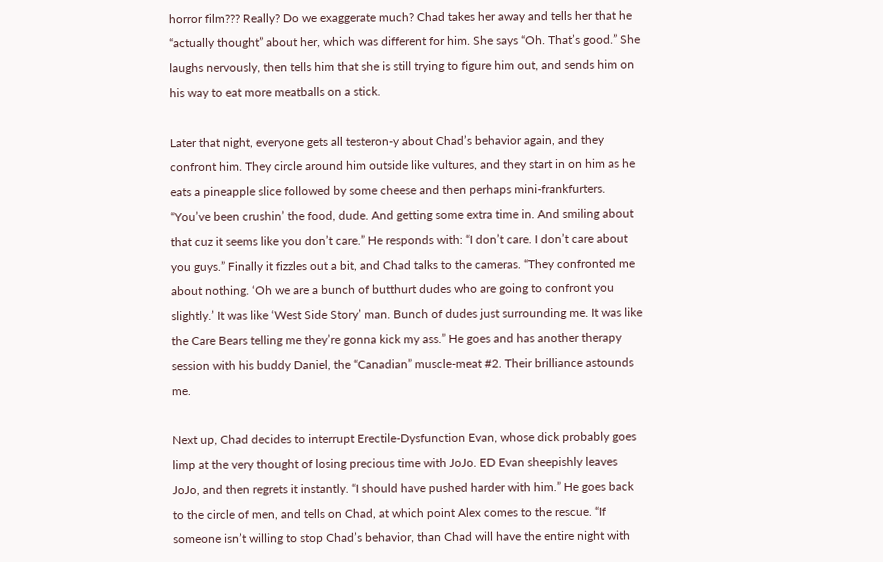horror film??? Really? Do we exaggerate much? Chad takes her away and tells her that he “actually thought” about her, which was different for him. She says “Oh. That’s good.” She laughs nervously, then tells him that she is still trying to figure him out, and sends him on his way to eat more meatballs on a stick.

Later that night, everyone gets all testeron-y about Chad’s behavior again, and they confront him. They circle around him outside like vultures, and they start in on him as he eats a pineapple slice followed by some cheese and then perhaps mini-frankfurters. “You’ve been crushin’ the food, dude. And getting some extra time in. And smiling about that cuz it seems like you don’t care.” He responds with: “I don’t care. I don’t care about you guys.” Finally it fizzles out a bit, and Chad talks to the cameras. “They confronted me about nothing. ‘Oh we are a bunch of butthurt dudes who are going to confront you slightly.’ It was like ‘West Side Story’ man. Bunch of dudes just surrounding me. It was like the Care Bears telling me they’re gonna kick my ass.” He goes and has another therapy session with his buddy Daniel, the “Canadian” muscle-meat #2. Their brilliance astounds me.

Next up, Chad decides to interrupt Erectile-Dysfunction Evan, whose dick probably goes limp at the very thought of losing precious time with JoJo. ED Evan sheepishly leaves JoJo, and then regrets it instantly. “I should have pushed harder with him.” He goes back to the circle of men, and tells on Chad, at which point Alex comes to the rescue. “If someone isn’t willing to stop Chad’s behavior, than Chad will have the entire night with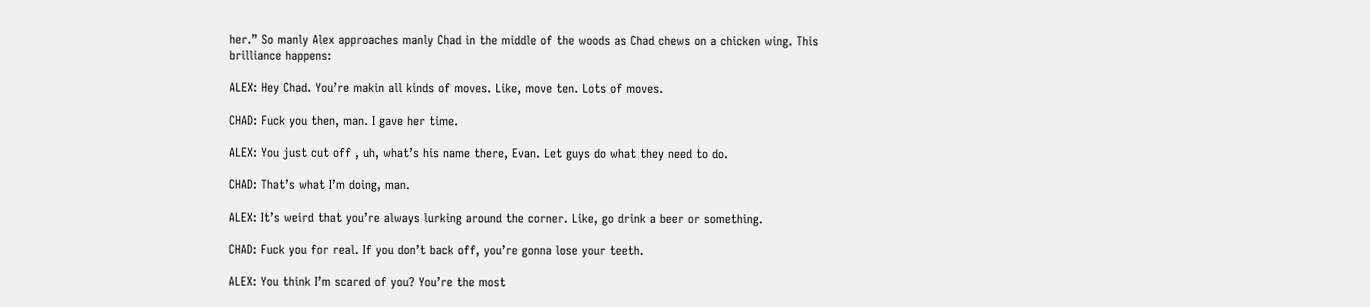her.” So manly Alex approaches manly Chad in the middle of the woods as Chad chews on a chicken wing. This brilliance happens:

ALEX: Hey Chad. You’re makin all kinds of moves. Like, move ten. Lots of moves.

CHAD: Fuck you then, man. I gave her time.

ALEX: You just cut off , uh, what’s his name there, Evan. Let guys do what they need to do.

CHAD: That’s what I’m doing, man.

ALEX: It’s weird that you’re always lurking around the corner. Like, go drink a beer or something.

CHAD: Fuck you for real. If you don’t back off, you’re gonna lose your teeth.

ALEX: You think I’m scared of you? You’re the most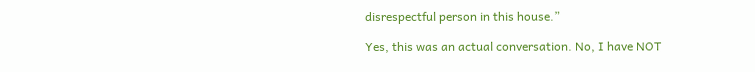disrespectful person in this house.”

Yes, this was an actual conversation. No, I have NOT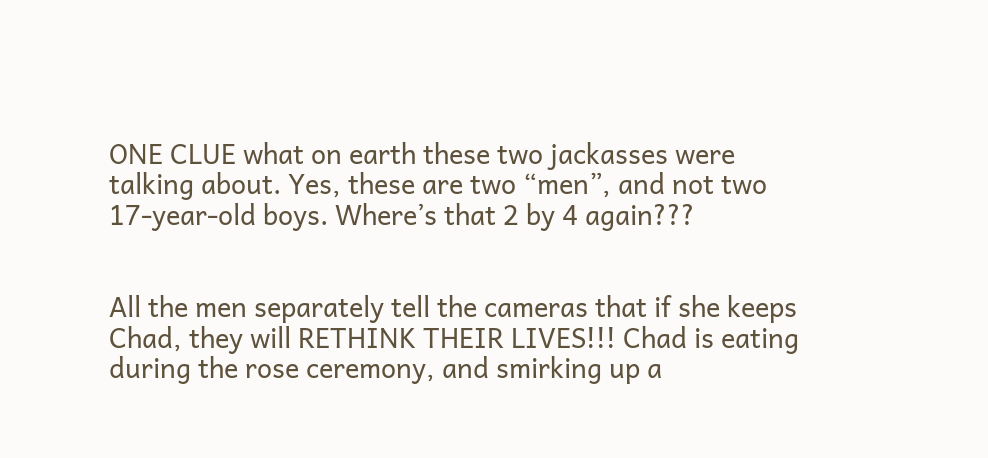ONE CLUE what on earth these two jackasses were talking about. Yes, these are two “men”, and not two 17-year-old boys. Where’s that 2 by 4 again???


All the men separately tell the cameras that if she keeps Chad, they will RETHINK THEIR LIVES!!! Chad is eating during the rose ceremony, and smirking up a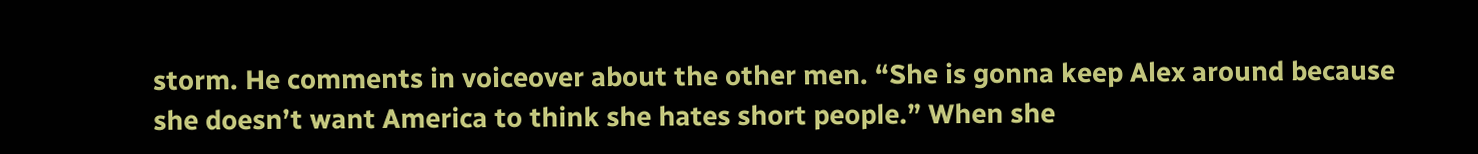storm. He comments in voiceover about the other men. “She is gonna keep Alex around because she doesn’t want America to think she hates short people.” When she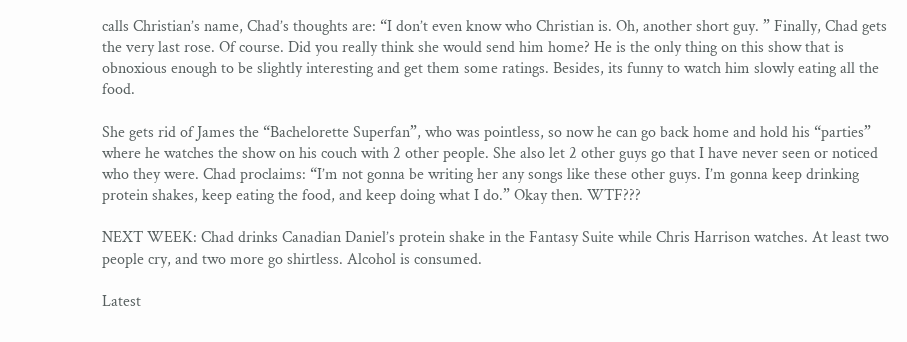calls Christian’s name, Chad’s thoughts are: “I don’t even know who Christian is. Oh, another short guy. ” Finally, Chad gets the very last rose. Of course. Did you really think she would send him home? He is the only thing on this show that is obnoxious enough to be slightly interesting and get them some ratings. Besides, its funny to watch him slowly eating all the food.

She gets rid of James the “Bachelorette Superfan”, who was pointless, so now he can go back home and hold his “parties” where he watches the show on his couch with 2 other people. She also let 2 other guys go that I have never seen or noticed who they were. Chad proclaims: “I’m not gonna be writing her any songs like these other guys. I’m gonna keep drinking protein shakes, keep eating the food, and keep doing what I do.” Okay then. WTF???

NEXT WEEK: Chad drinks Canadian Daniel’s protein shake in the Fantasy Suite while Chris Harrison watches. At least two people cry, and two more go shirtless. Alcohol is consumed.

Latest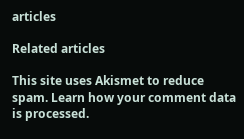articles

Related articles

This site uses Akismet to reduce spam. Learn how your comment data is processed.